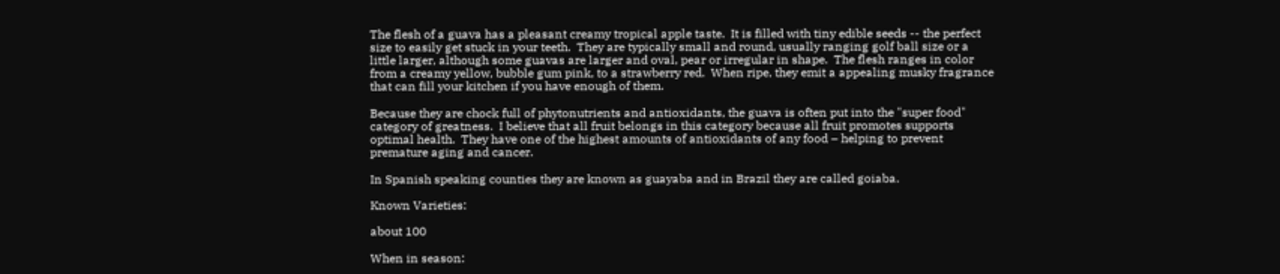The flesh of a guava has a pleasant creamy tropical apple taste.  It is filled with tiny edible seeds -- the perfect size to easily get stuck in your teeth.  They are typically small and round, usually ranging golf ball size or a little larger, although some guavas are larger and oval, pear or irregular in shape.  The flesh ranges in color from a creamy yellow, bubble gum pink, to a strawberry red.  When ripe, they emit a appealing musky fragrance that can fill your kitchen if you have enough of them.

Because they are chock full of phytonutrients and antioxidants, the guava is often put into the "super food" category of greatness.  I believe that all fruit belongs in this category because all fruit promotes supports optimal health.  They have one of the highest amounts of antioxidants of any food – helping to prevent premature aging and cancer.

In Spanish speaking counties they are known as guayaba and in Brazil they are called goiaba.

Known Varieties:

about 100

When in season: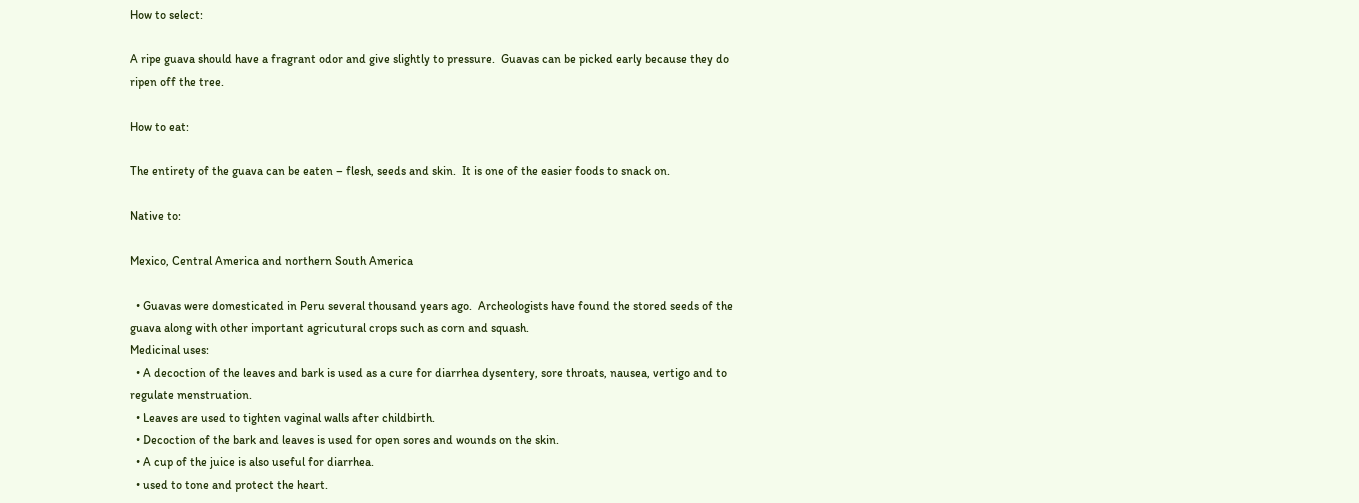How to select:

A ripe guava should have a fragrant odor and give slightly to pressure.  Guavas can be picked early because they do ripen off the tree.

How to eat:

The entirety of the guava can be eaten – flesh, seeds and skin.  It is one of the easier foods to snack on.

Native to:

Mexico, Central America and northern South America

  • Guavas were domesticated in Peru several thousand years ago.  Archeologists have found the stored seeds of the guava along with other important agricutural crops such as corn and squash.
Medicinal uses:
  • A decoction of the leaves and bark is used as a cure for diarrhea dysentery, sore throats, nausea, vertigo and to regulate menstruation.
  • Leaves are used to tighten vaginal walls after childbirth.
  • Decoction of the bark and leaves is used for open sores and wounds on the skin.
  • A cup of the juice is also useful for diarrhea.
  • used to tone and protect the heart.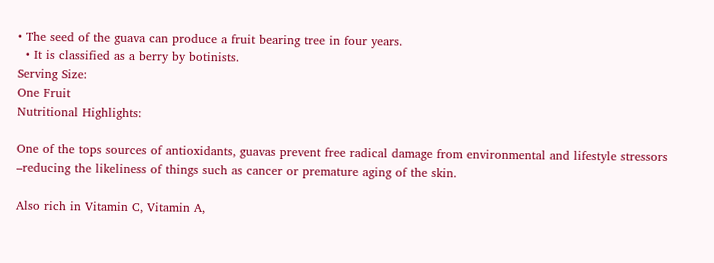• The seed of the guava can produce a fruit bearing tree in four years.
  • It is classified as a berry by botinists.
Serving Size:
One Fruit
Nutritional Highlights:

One of the tops sources of antioxidants, guavas prevent free radical damage from environmental and lifestyle stressors –reducing the likeliness of things such as cancer or premature aging of the skin.

Also rich in Vitamin C, Vitamin A,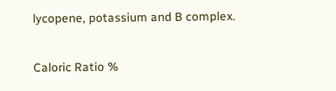lycopene, potassium and B complex.

Caloric Ratio %